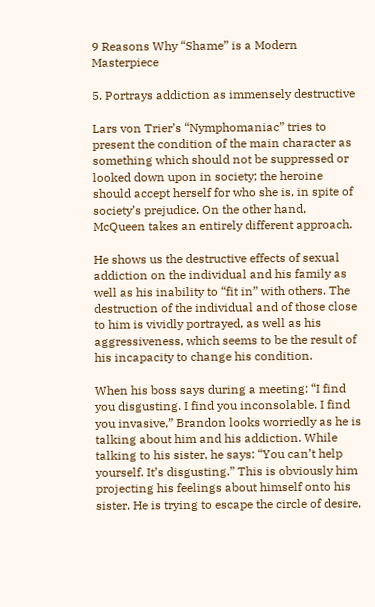9 Reasons Why “Shame” is a Modern Masterpiece

5. Portrays addiction as immensely destructive

Lars von Trier’s “Nymphomaniac” tries to present the condition of the main character as something which should not be suppressed or looked down upon in society; the heroine should accept herself for who she is, in spite of society’s prejudice. On the other hand, McQueen takes an entirely different approach.

He shows us the destructive effects of sexual addiction on the individual and his family as well as his inability to “fit in” with others. The destruction of the individual and of those close to him is vividly portrayed, as well as his aggressiveness, which seems to be the result of his incapacity to change his condition.

When his boss says during a meeting: “I find you disgusting. I find you inconsolable. I find you invasive,” Brandon looks worriedly as he is talking about him and his addiction. While talking to his sister, he says: “You can’t help yourself. It’s disgusting.” This is obviously him projecting his feelings about himself onto his sister. He is trying to escape the circle of desire,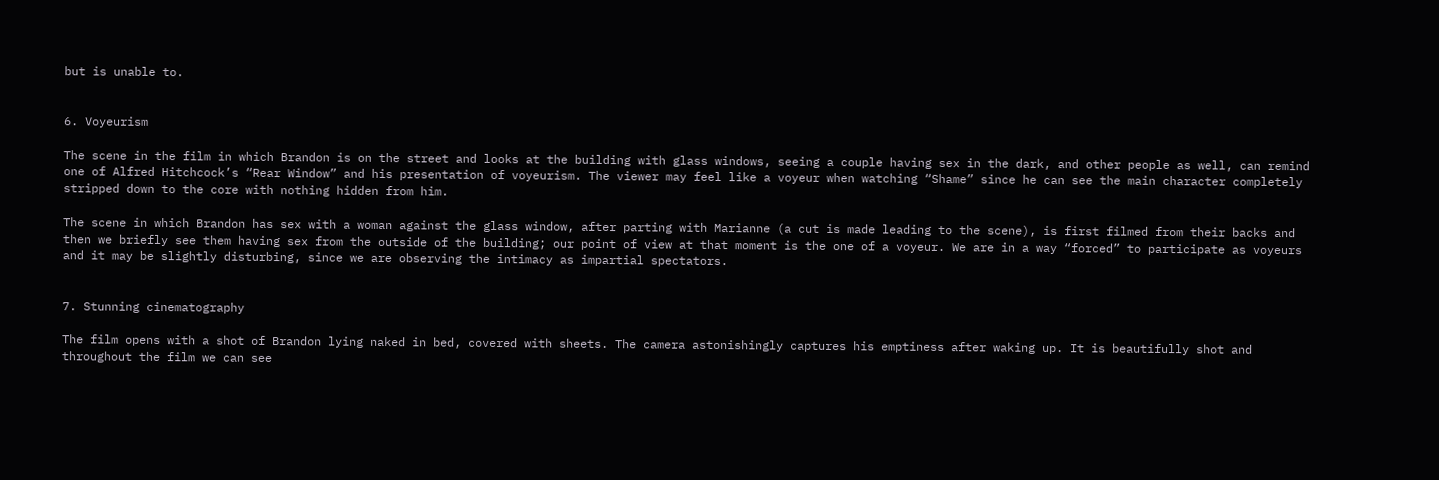but is unable to.


6. Voyeurism

The scene in the film in which Brandon is on the street and looks at the building with glass windows, seeing a couple having sex in the dark, and other people as well, can remind one of Alfred Hitchcock’s “Rear Window” and his presentation of voyeurism. The viewer may feel like a voyeur when watching “Shame” since he can see the main character completely stripped down to the core with nothing hidden from him.

The scene in which Brandon has sex with a woman against the glass window, after parting with Marianne (a cut is made leading to the scene), is first filmed from their backs and then we briefly see them having sex from the outside of the building; our point of view at that moment is the one of a voyeur. We are in a way “forced” to participate as voyeurs and it may be slightly disturbing, since we are observing the intimacy as impartial spectators.


7. Stunning cinematography

The film opens with a shot of Brandon lying naked in bed, covered with sheets. The camera astonishingly captures his emptiness after waking up. It is beautifully shot and throughout the film we can see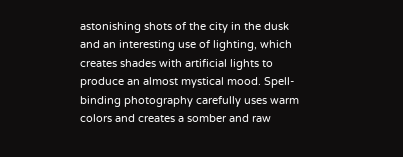astonishing shots of the city in the dusk and an interesting use of lighting, which creates shades with artificial lights to produce an almost mystical mood. Spell-binding photography carefully uses warm colors and creates a somber and raw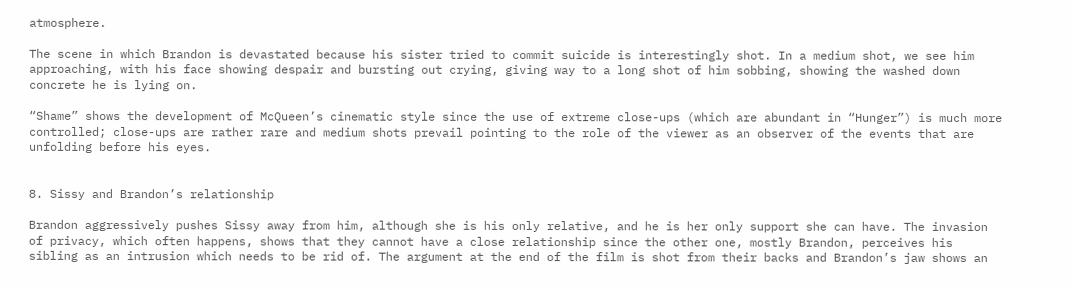atmosphere.

The scene in which Brandon is devastated because his sister tried to commit suicide is interestingly shot. In a medium shot, we see him approaching, with his face showing despair and bursting out crying, giving way to a long shot of him sobbing, showing the washed down concrete he is lying on.

“Shame” shows the development of McQueen’s cinematic style since the use of extreme close-ups (which are abundant in “Hunger”) is much more controlled; close-ups are rather rare and medium shots prevail pointing to the role of the viewer as an observer of the events that are unfolding before his eyes.


8. Sissy and Brandon’s relationship

Brandon aggressively pushes Sissy away from him, although she is his only relative, and he is her only support she can have. The invasion of privacy, which often happens, shows that they cannot have a close relationship since the other one, mostly Brandon, perceives his sibling as an intrusion which needs to be rid of. The argument at the end of the film is shot from their backs and Brandon’s jaw shows an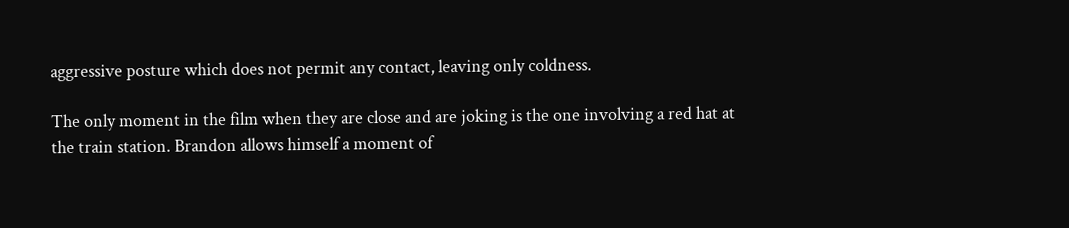aggressive posture which does not permit any contact, leaving only coldness.

The only moment in the film when they are close and are joking is the one involving a red hat at the train station. Brandon allows himself a moment of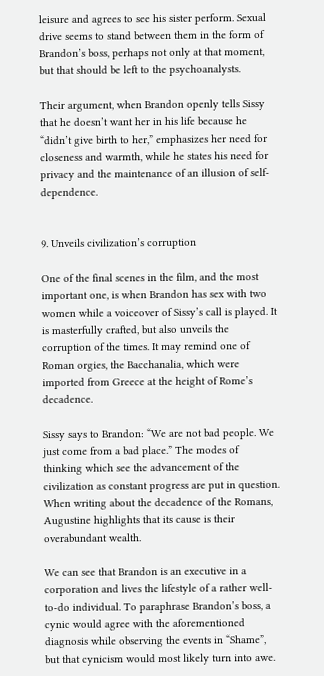leisure and agrees to see his sister perform. Sexual drive seems to stand between them in the form of Brandon’s boss, perhaps not only at that moment, but that should be left to the psychoanalysts.

Their argument, when Brandon openly tells Sissy that he doesn’t want her in his life because he “didn’t give birth to her,” emphasizes her need for closeness and warmth, while he states his need for privacy and the maintenance of an illusion of self-dependence.


9. Unveils civilization’s corruption

One of the final scenes in the film, and the most important one, is when Brandon has sex with two women while a voiceover of Sissy’s call is played. It is masterfully crafted, but also unveils the corruption of the times. It may remind one of Roman orgies, the Bacchanalia, which were imported from Greece at the height of Rome’s decadence.

Sissy says to Brandon: “We are not bad people. We just come from a bad place.” The modes of thinking which see the advancement of the civilization as constant progress are put in question. When writing about the decadence of the Romans, Augustine highlights that its cause is their overabundant wealth.

We can see that Brandon is an executive in a corporation and lives the lifestyle of a rather well-to-do individual. To paraphrase Brandon’s boss, a cynic would agree with the aforementioned diagnosis while observing the events in “Shame”, but that cynicism would most likely turn into awe.